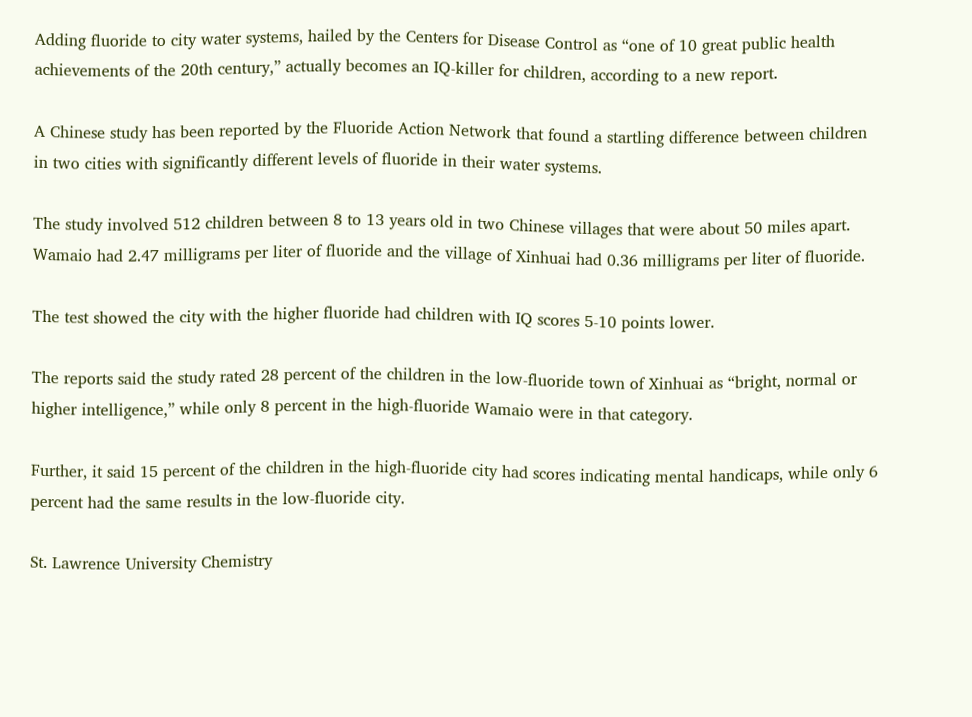Adding fluoride to city water systems, hailed by the Centers for Disease Control as “one of 10 great public health achievements of the 20th century,” actually becomes an IQ-killer for children, according to a new report.

A Chinese study has been reported by the Fluoride Action Network that found a startling difference between children in two cities with significantly different levels of fluoride in their water systems.

The study involved 512 children between 8 to 13 years old in two Chinese villages that were about 50 miles apart. Wamaio had 2.47 milligrams per liter of fluoride and the village of Xinhuai had 0.36 milligrams per liter of fluoride.

The test showed the city with the higher fluoride had children with IQ scores 5-10 points lower.

The reports said the study rated 28 percent of the children in the low-fluoride town of Xinhuai as “bright, normal or higher intelligence,” while only 8 percent in the high-fluoride Wamaio were in that category.

Further, it said 15 percent of the children in the high-fluoride city had scores indicating mental handicaps, while only 6 percent had the same results in the low-fluoride city.

St. Lawrence University Chemistry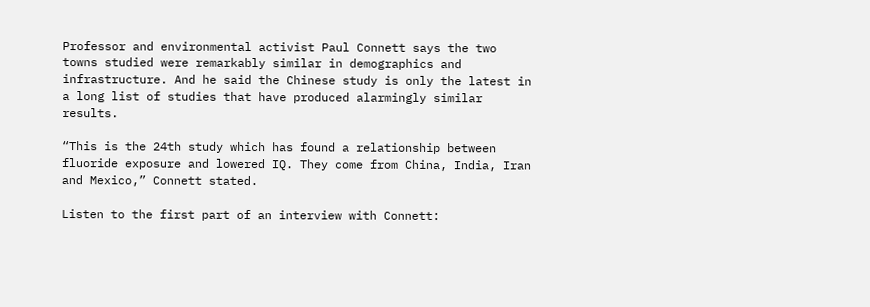Professor and environmental activist Paul Connett says the two towns studied were remarkably similar in demographics and infrastructure. And he said the Chinese study is only the latest in a long list of studies that have produced alarmingly similar results.

“This is the 24th study which has found a relationship between fluoride exposure and lowered IQ. They come from China, India, Iran and Mexico,” Connett stated.

Listen to the first part of an interview with Connett: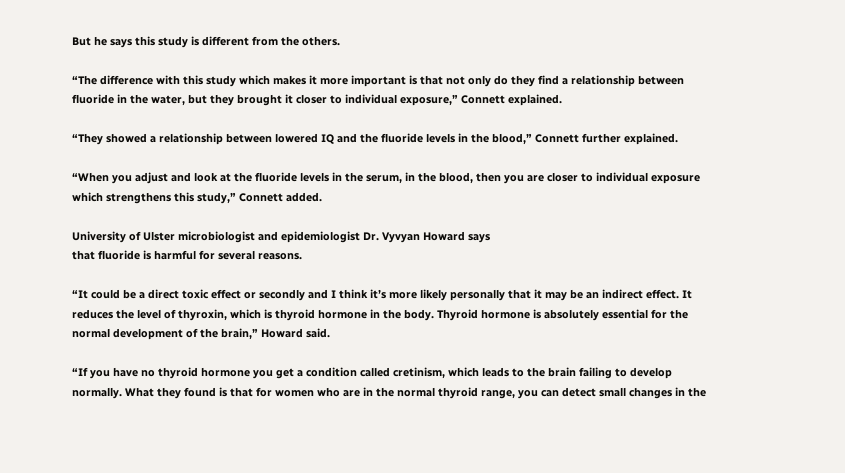But he says this study is different from the others.

“The difference with this study which makes it more important is that not only do they find a relationship between fluoride in the water, but they brought it closer to individual exposure,” Connett explained.

“They showed a relationship between lowered IQ and the fluoride levels in the blood,” Connett further explained.

“When you adjust and look at the fluoride levels in the serum, in the blood, then you are closer to individual exposure which strengthens this study,” Connett added.

University of Ulster microbiologist and epidemiologist Dr. Vyvyan Howard says
that fluoride is harmful for several reasons.

“It could be a direct toxic effect or secondly and I think it’s more likely personally that it may be an indirect effect. It reduces the level of thyroxin, which is thyroid hormone in the body. Thyroid hormone is absolutely essential for the normal development of the brain,” Howard said.

“If you have no thyroid hormone you get a condition called cretinism, which leads to the brain failing to develop normally. What they found is that for women who are in the normal thyroid range, you can detect small changes in the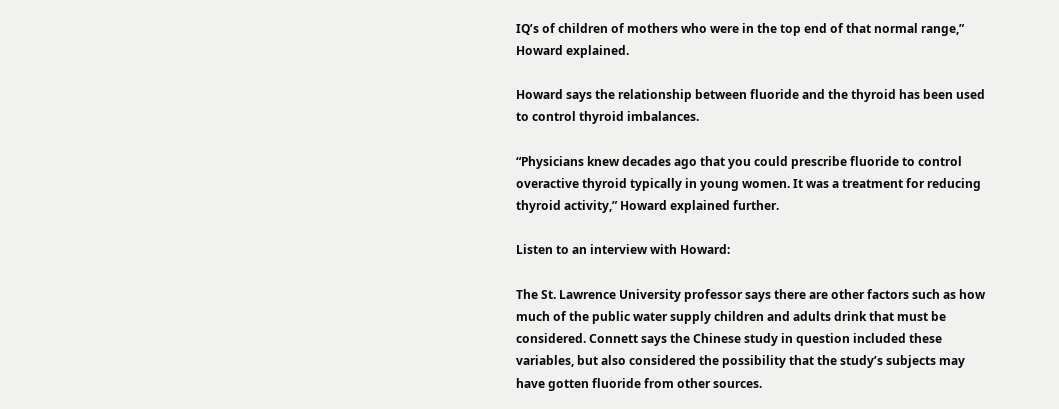IQ’s of children of mothers who were in the top end of that normal range,” Howard explained.

Howard says the relationship between fluoride and the thyroid has been used to control thyroid imbalances.

“Physicians knew decades ago that you could prescribe fluoride to control overactive thyroid typically in young women. It was a treatment for reducing thyroid activity,” Howard explained further.

Listen to an interview with Howard:

The St. Lawrence University professor says there are other factors such as how much of the public water supply children and adults drink that must be considered. Connett says the Chinese study in question included these variables, but also considered the possibility that the study’s subjects may have gotten fluoride from other sources.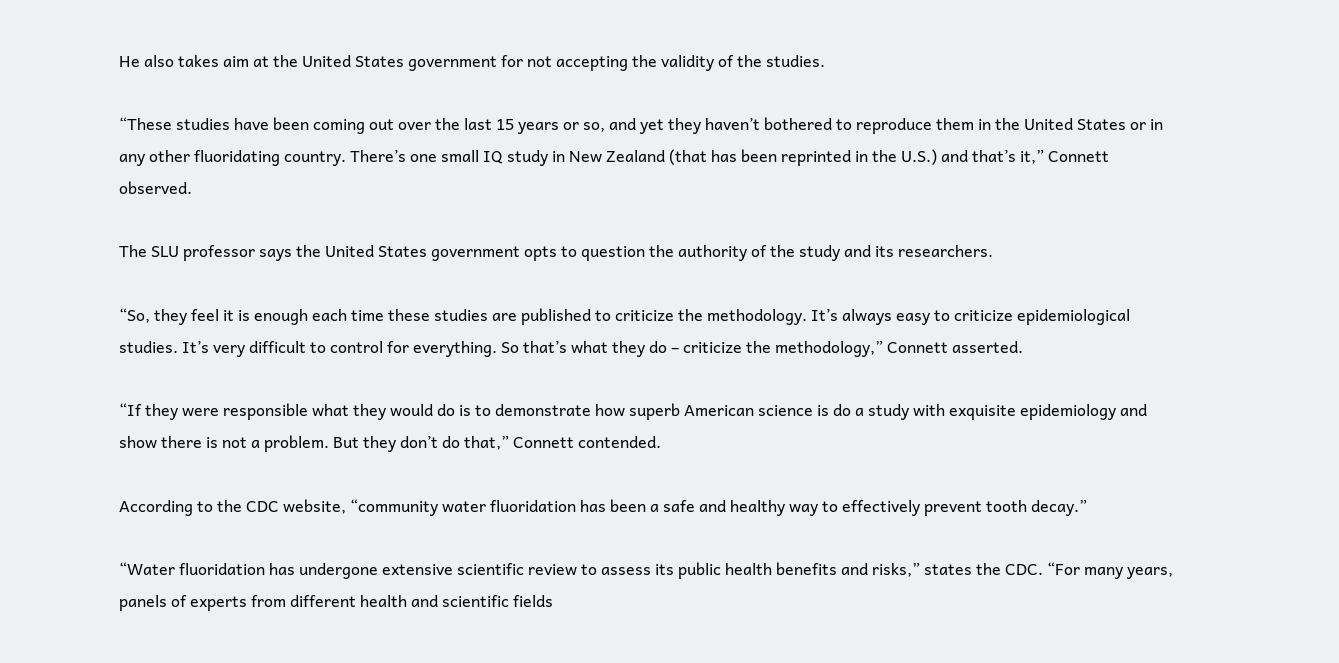He also takes aim at the United States government for not accepting the validity of the studies.

“These studies have been coming out over the last 15 years or so, and yet they haven’t bothered to reproduce them in the United States or in any other fluoridating country. There’s one small IQ study in New Zealand (that has been reprinted in the U.S.) and that’s it,” Connett observed.

The SLU professor says the United States government opts to question the authority of the study and its researchers.

“So, they feel it is enough each time these studies are published to criticize the methodology. It’s always easy to criticize epidemiological studies. It’s very difficult to control for everything. So that’s what they do – criticize the methodology,” Connett asserted.

“If they were responsible what they would do is to demonstrate how superb American science is do a study with exquisite epidemiology and show there is not a problem. But they don’t do that,” Connett contended.

According to the CDC website, “community water fluoridation has been a safe and healthy way to effectively prevent tooth decay.”

“Water fluoridation has undergone extensive scientific review to assess its public health benefits and risks,” states the CDC. “For many years, panels of experts from different health and scientific fields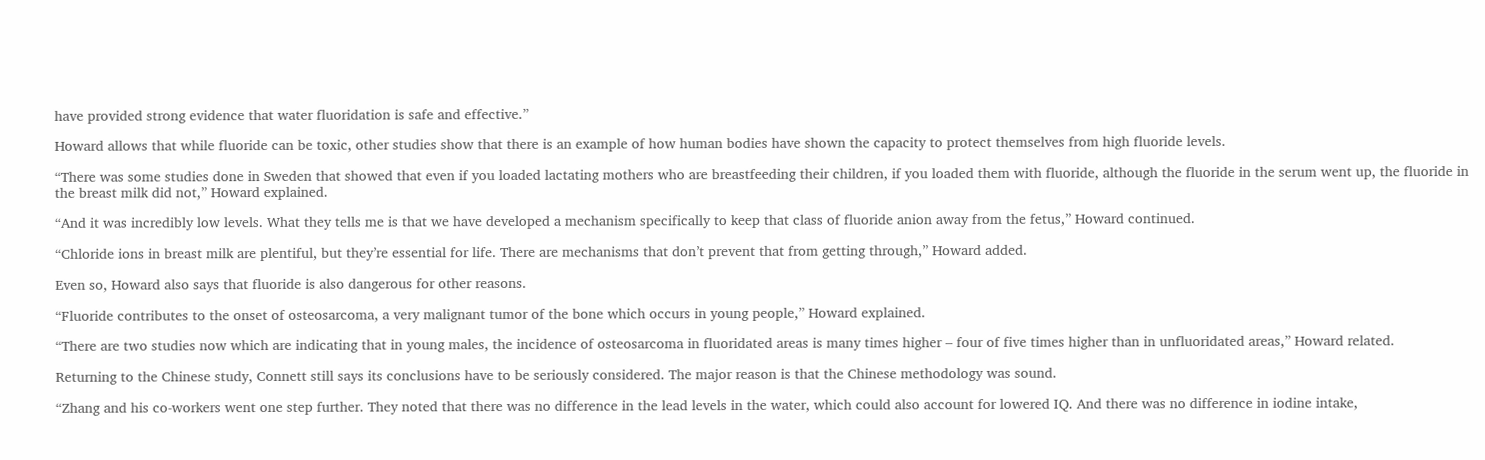have provided strong evidence that water fluoridation is safe and effective.”

Howard allows that while fluoride can be toxic, other studies show that there is an example of how human bodies have shown the capacity to protect themselves from high fluoride levels.

“There was some studies done in Sweden that showed that even if you loaded lactating mothers who are breastfeeding their children, if you loaded them with fluoride, although the fluoride in the serum went up, the fluoride in the breast milk did not,” Howard explained.

“And it was incredibly low levels. What they tells me is that we have developed a mechanism specifically to keep that class of fluoride anion away from the fetus,” Howard continued.

“Chloride ions in breast milk are plentiful, but they’re essential for life. There are mechanisms that don’t prevent that from getting through,” Howard added.

Even so, Howard also says that fluoride is also dangerous for other reasons.

“Fluoride contributes to the onset of osteosarcoma, a very malignant tumor of the bone which occurs in young people,” Howard explained.

“There are two studies now which are indicating that in young males, the incidence of osteosarcoma in fluoridated areas is many times higher – four of five times higher than in unfluoridated areas,” Howard related.

Returning to the Chinese study, Connett still says its conclusions have to be seriously considered. The major reason is that the Chinese methodology was sound.

“Zhang and his co-workers went one step further. They noted that there was no difference in the lead levels in the water, which could also account for lowered IQ. And there was no difference in iodine intake,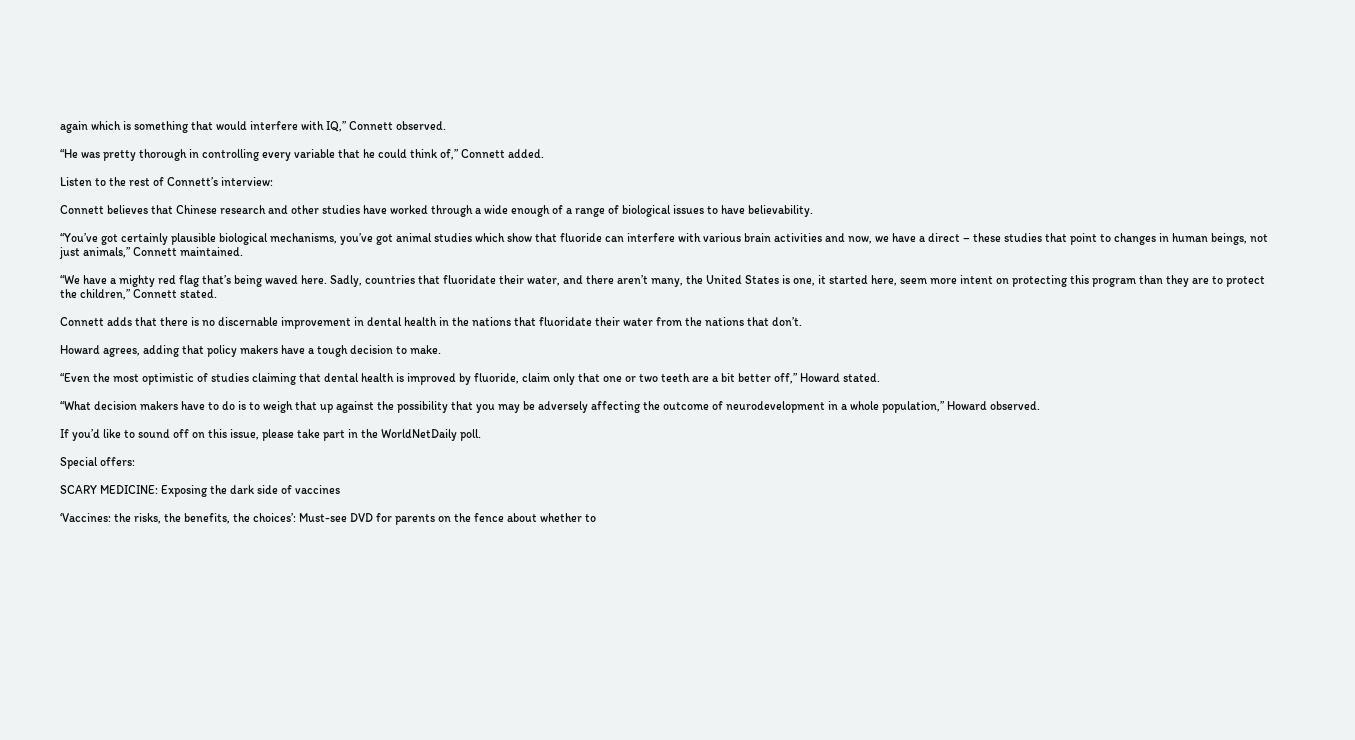again which is something that would interfere with IQ,” Connett observed.

“He was pretty thorough in controlling every variable that he could think of,” Connett added.

Listen to the rest of Connett’s interview:

Connett believes that Chinese research and other studies have worked through a wide enough of a range of biological issues to have believability.

“You’ve got certainly plausible biological mechanisms, you’ve got animal studies which show that fluoride can interfere with various brain activities and now, we have a direct – these studies that point to changes in human beings, not just animals,” Connett maintained.

“We have a mighty red flag that’s being waved here. Sadly, countries that fluoridate their water, and there aren’t many, the United States is one, it started here, seem more intent on protecting this program than they are to protect the children,” Connett stated.

Connett adds that there is no discernable improvement in dental health in the nations that fluoridate their water from the nations that don’t.

Howard agrees, adding that policy makers have a tough decision to make.

“Even the most optimistic of studies claiming that dental health is improved by fluoride, claim only that one or two teeth are a bit better off,” Howard stated.

“What decision makers have to do is to weigh that up against the possibility that you may be adversely affecting the outcome of neurodevelopment in a whole population,” Howard observed.

If you’d like to sound off on this issue, please take part in the WorldNetDaily poll.

Special offers:

SCARY MEDICINE: Exposing the dark side of vaccines

‘Vaccines: the risks, the benefits, the choices’: Must-see DVD for parents on the fence about whether to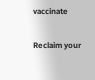vaccinate

Reclaim your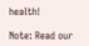health!

Note: Read our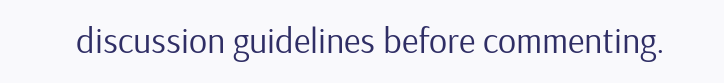discussion guidelines before commenting.